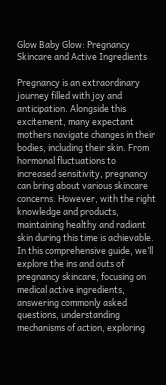Glow Baby Glow: Pregnancy Skincare and Active Ingredients

Pregnancy is an extraordinary journey filled with joy and anticipation. Alongside this excitement, many expectant mothers navigate changes in their bodies, including their skin. From hormonal fluctuations to increased sensitivity, pregnancy can bring about various skincare concerns. However, with the right knowledge and products, maintaining healthy and radiant skin during this time is achievable. In this comprehensive guide, we’ll explore the ins and outs of pregnancy skincare, focusing on medical active ingredients, answering commonly asked questions, understanding mechanisms of action, exploring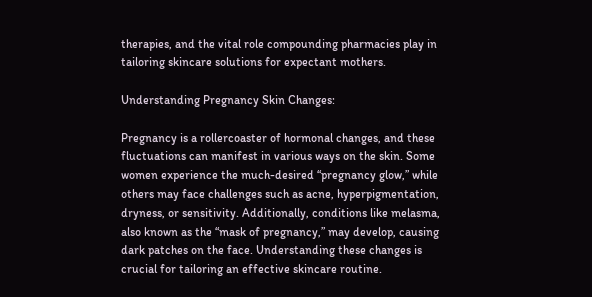therapies, and the vital role compounding pharmacies play in tailoring skincare solutions for expectant mothers.

Understanding Pregnancy Skin Changes:

Pregnancy is a rollercoaster of hormonal changes, and these fluctuations can manifest in various ways on the skin. Some women experience the much-desired “pregnancy glow,” while others may face challenges such as acne, hyperpigmentation, dryness, or sensitivity. Additionally, conditions like melasma, also known as the “mask of pregnancy,” may develop, causing dark patches on the face. Understanding these changes is crucial for tailoring an effective skincare routine.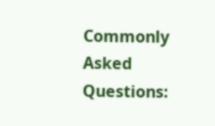Commonly Asked Questions: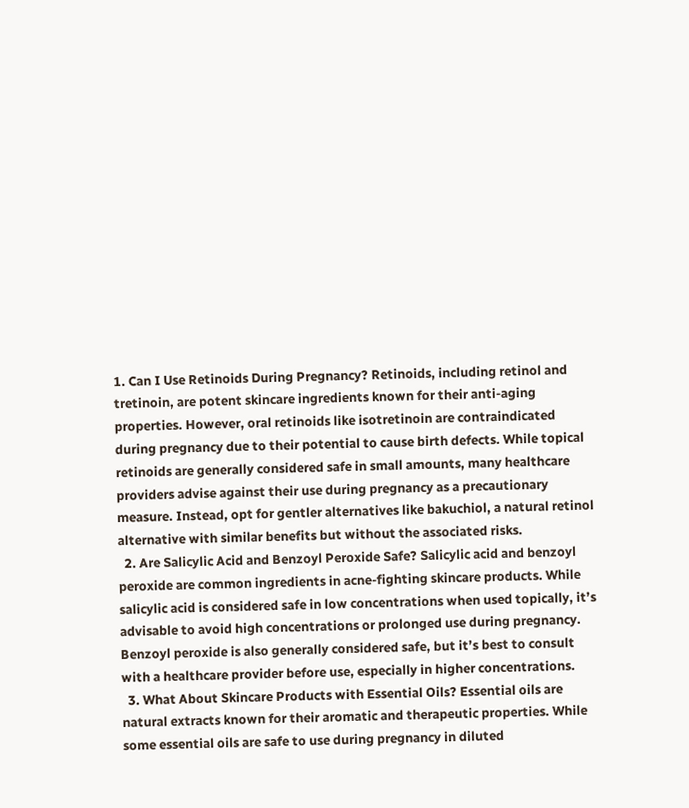1. Can I Use Retinoids During Pregnancy? Retinoids, including retinol and tretinoin, are potent skincare ingredients known for their anti-aging properties. However, oral retinoids like isotretinoin are contraindicated during pregnancy due to their potential to cause birth defects. While topical retinoids are generally considered safe in small amounts, many healthcare providers advise against their use during pregnancy as a precautionary measure. Instead, opt for gentler alternatives like bakuchiol, a natural retinol alternative with similar benefits but without the associated risks.
  2. Are Salicylic Acid and Benzoyl Peroxide Safe? Salicylic acid and benzoyl peroxide are common ingredients in acne-fighting skincare products. While salicylic acid is considered safe in low concentrations when used topically, it’s advisable to avoid high concentrations or prolonged use during pregnancy. Benzoyl peroxide is also generally considered safe, but it’s best to consult with a healthcare provider before use, especially in higher concentrations.
  3. What About Skincare Products with Essential Oils? Essential oils are natural extracts known for their aromatic and therapeutic properties. While some essential oils are safe to use during pregnancy in diluted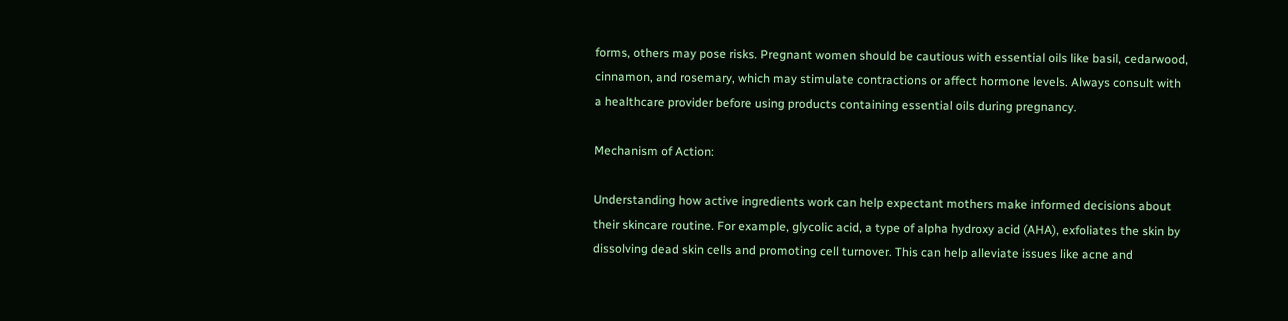forms, others may pose risks. Pregnant women should be cautious with essential oils like basil, cedarwood, cinnamon, and rosemary, which may stimulate contractions or affect hormone levels. Always consult with a healthcare provider before using products containing essential oils during pregnancy.

Mechanism of Action:

Understanding how active ingredients work can help expectant mothers make informed decisions about their skincare routine. For example, glycolic acid, a type of alpha hydroxy acid (AHA), exfoliates the skin by dissolving dead skin cells and promoting cell turnover. This can help alleviate issues like acne and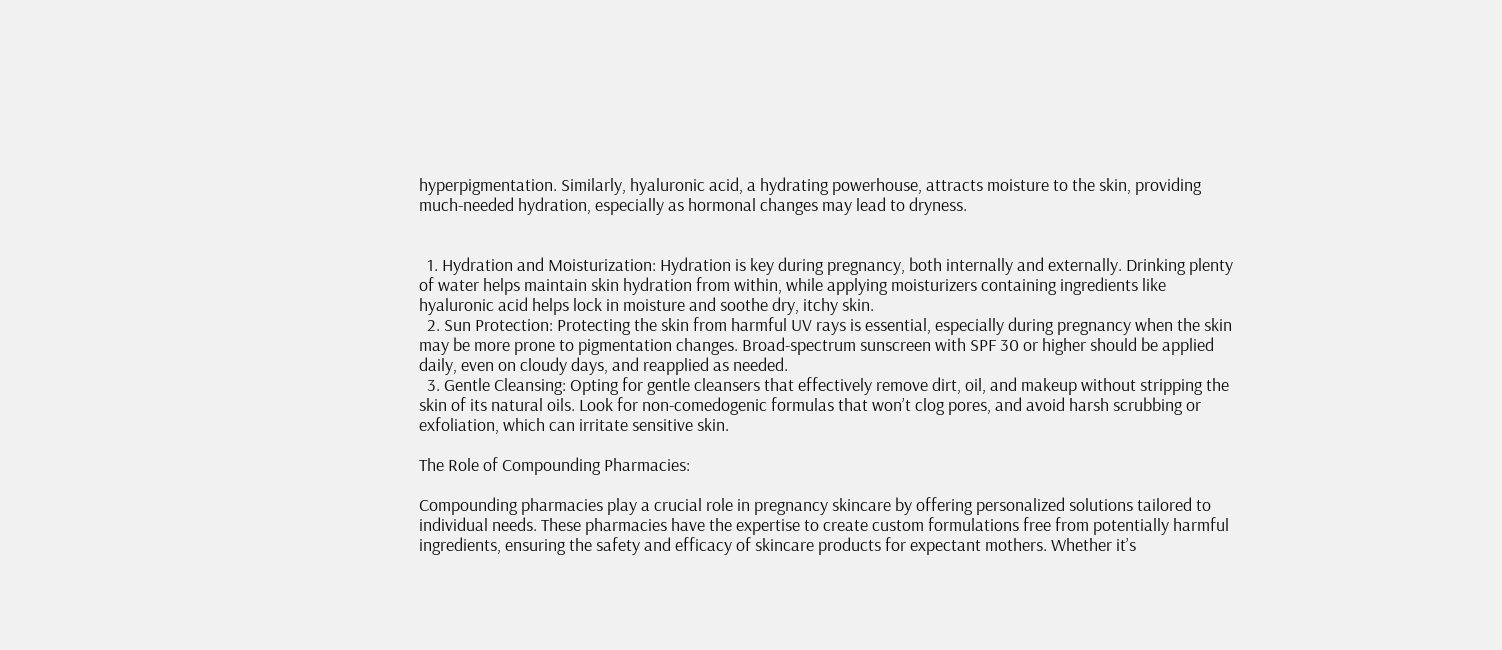hyperpigmentation. Similarly, hyaluronic acid, a hydrating powerhouse, attracts moisture to the skin, providing much-needed hydration, especially as hormonal changes may lead to dryness.


  1. Hydration and Moisturization: Hydration is key during pregnancy, both internally and externally. Drinking plenty of water helps maintain skin hydration from within, while applying moisturizers containing ingredients like hyaluronic acid helps lock in moisture and soothe dry, itchy skin.
  2. Sun Protection: Protecting the skin from harmful UV rays is essential, especially during pregnancy when the skin may be more prone to pigmentation changes. Broad-spectrum sunscreen with SPF 30 or higher should be applied daily, even on cloudy days, and reapplied as needed.
  3. Gentle Cleansing: Opting for gentle cleansers that effectively remove dirt, oil, and makeup without stripping the skin of its natural oils. Look for non-comedogenic formulas that won’t clog pores, and avoid harsh scrubbing or exfoliation, which can irritate sensitive skin.

The Role of Compounding Pharmacies:

Compounding pharmacies play a crucial role in pregnancy skincare by offering personalized solutions tailored to individual needs. These pharmacies have the expertise to create custom formulations free from potentially harmful ingredients, ensuring the safety and efficacy of skincare products for expectant mothers. Whether it’s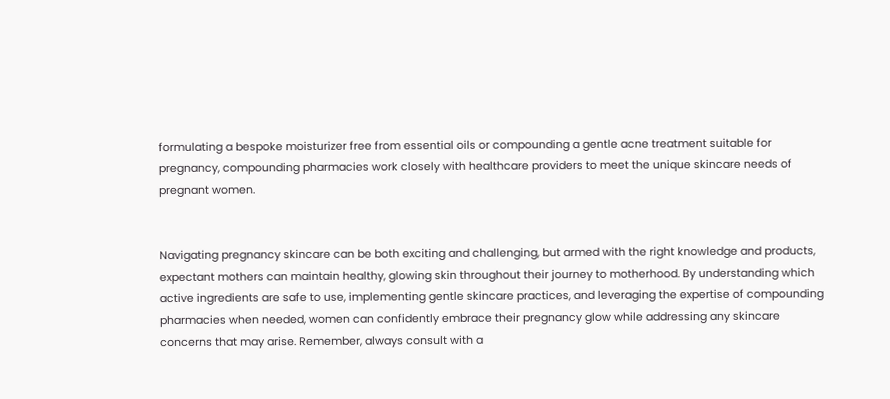formulating a bespoke moisturizer free from essential oils or compounding a gentle acne treatment suitable for pregnancy, compounding pharmacies work closely with healthcare providers to meet the unique skincare needs of pregnant women.


Navigating pregnancy skincare can be both exciting and challenging, but armed with the right knowledge and products, expectant mothers can maintain healthy, glowing skin throughout their journey to motherhood. By understanding which active ingredients are safe to use, implementing gentle skincare practices, and leveraging the expertise of compounding pharmacies when needed, women can confidently embrace their pregnancy glow while addressing any skincare concerns that may arise. Remember, always consult with a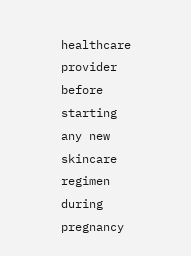healthcare provider before starting any new skincare regimen during pregnancy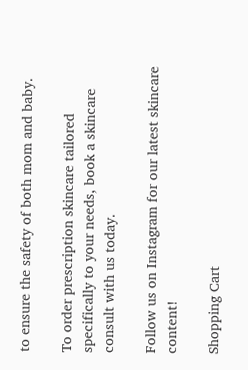to ensure the safety of both mom and baby.

To order prescription skincare tailored specifically to your needs, book a skincare consult with us today.

Follow us on Instagram for our latest skincare content!

Shopping Cart